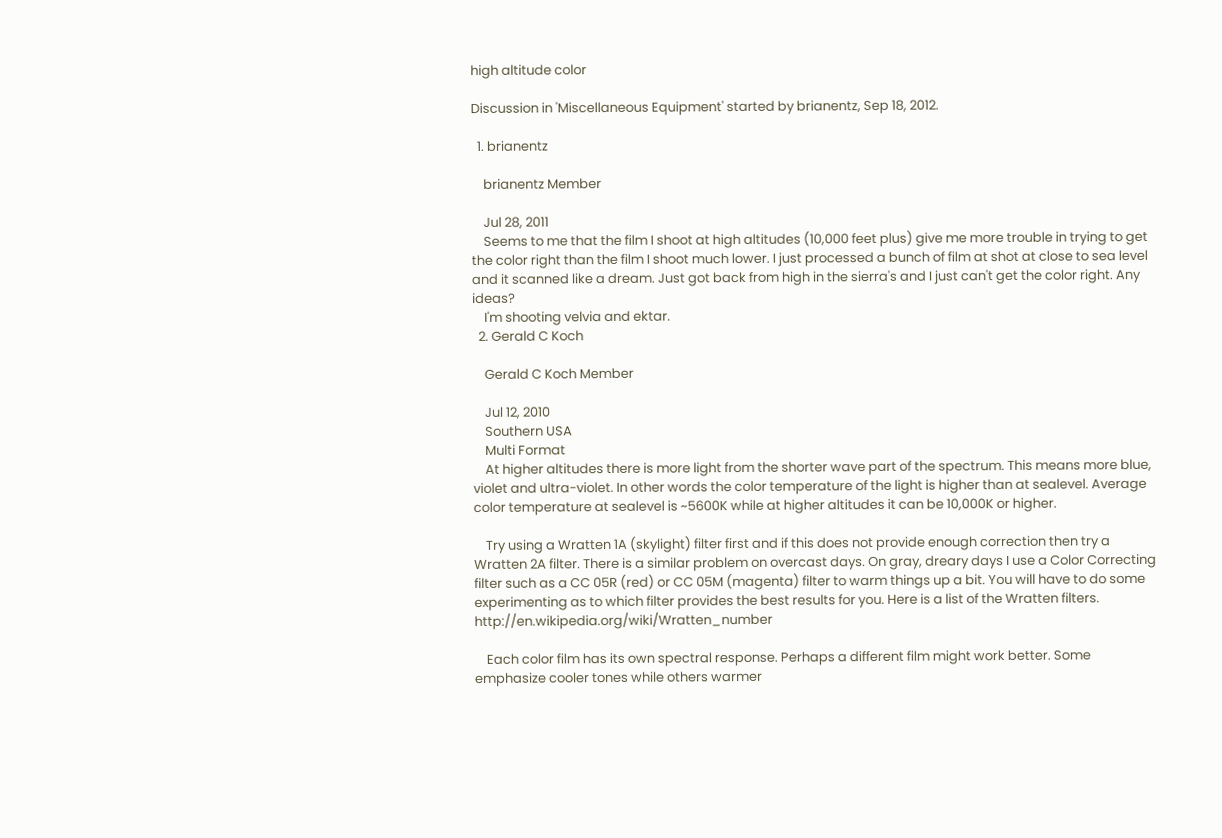high altitude color

Discussion in 'Miscellaneous Equipment' started by brianentz, Sep 18, 2012.

  1. brianentz

    brianentz Member

    Jul 28, 2011
    Seems to me that the film I shoot at high altitudes (10,000 feet plus) give me more trouble in trying to get the color right than the film I shoot much lower. I just processed a bunch of film at shot at close to sea level and it scanned like a dream. Just got back from high in the sierra's and I just can't get the color right. Any ideas?
    I'm shooting velvia and ektar.
  2. Gerald C Koch

    Gerald C Koch Member

    Jul 12, 2010
    Southern USA
    Multi Format
    At higher altitudes there is more light from the shorter wave part of the spectrum. This means more blue, violet and ultra-violet. In other words the color temperature of the light is higher than at sealevel. Average color temperature at sealevel is ~5600K while at higher altitudes it can be 10,000K or higher.

    Try using a Wratten 1A (skylight) filter first and if this does not provide enough correction then try a Wratten 2A filter. There is a similar problem on overcast days. On gray, dreary days I use a Color Correcting filter such as a CC 05R (red) or CC 05M (magenta) filter to warm things up a bit. You will have to do some experimenting as to which filter provides the best results for you. Here is a list of the Wratten filters. http://en.wikipedia.org/wiki/Wratten_number

    Each color film has its own spectral response. Perhaps a different film might work better. Some emphasize cooler tones while others warmer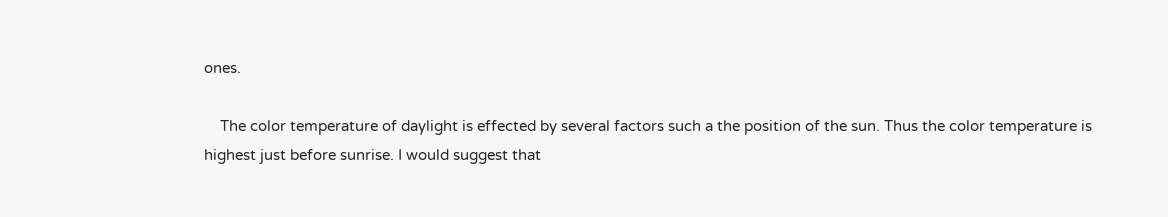ones.

    The color temperature of daylight is effected by several factors such a the position of the sun. Thus the color temperature is highest just before sunrise. I would suggest that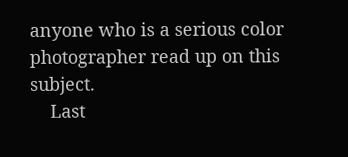anyone who is a serious color photographer read up on this subject.
    Last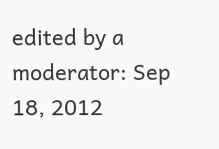edited by a moderator: Sep 18, 2012